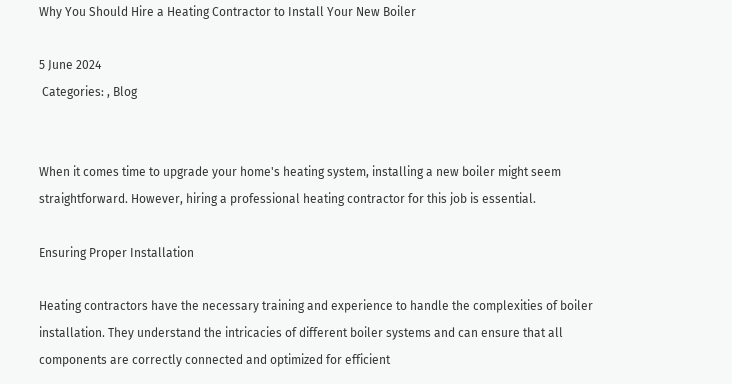Why You Should Hire a Heating Contractor to Install Your New Boiler

5 June 2024
 Categories: , Blog


When it comes time to upgrade your home's heating system, installing a new boiler might seem straightforward. However, hiring a professional heating contractor for this job is essential.

Ensuring Proper Installation

Heating contractors have the necessary training and experience to handle the complexities of boiler installation. They understand the intricacies of different boiler systems and can ensure that all components are correctly connected and optimized for efficient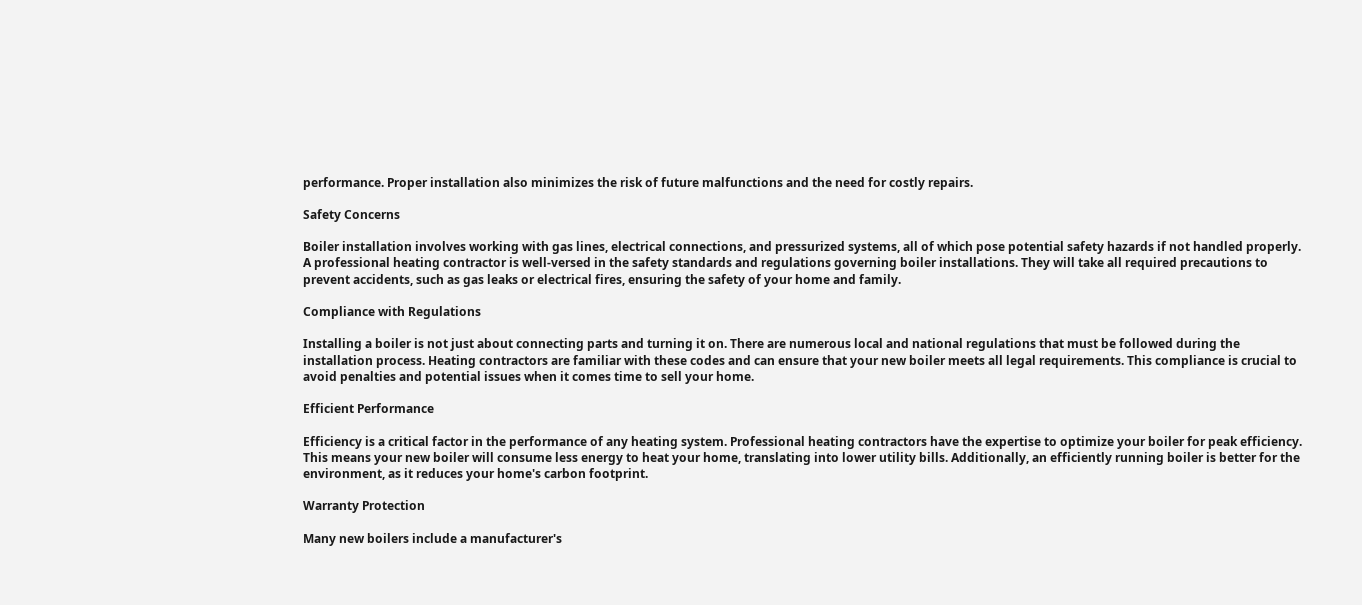performance. Proper installation also minimizes the risk of future malfunctions and the need for costly repairs.

Safety Concerns

Boiler installation involves working with gas lines, electrical connections, and pressurized systems, all of which pose potential safety hazards if not handled properly. A professional heating contractor is well-versed in the safety standards and regulations governing boiler installations. They will take all required precautions to prevent accidents, such as gas leaks or electrical fires, ensuring the safety of your home and family.

Compliance with Regulations

Installing a boiler is not just about connecting parts and turning it on. There are numerous local and national regulations that must be followed during the installation process. Heating contractors are familiar with these codes and can ensure that your new boiler meets all legal requirements. This compliance is crucial to avoid penalties and potential issues when it comes time to sell your home.

Efficient Performance

Efficiency is a critical factor in the performance of any heating system. Professional heating contractors have the expertise to optimize your boiler for peak efficiency. This means your new boiler will consume less energy to heat your home, translating into lower utility bills. Additionally, an efficiently running boiler is better for the environment, as it reduces your home's carbon footprint.

Warranty Protection

Many new boilers include a manufacturer's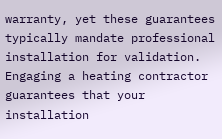warranty, yet these guarantees typically mandate professional installation for validation. Engaging a heating contractor guarantees that your installation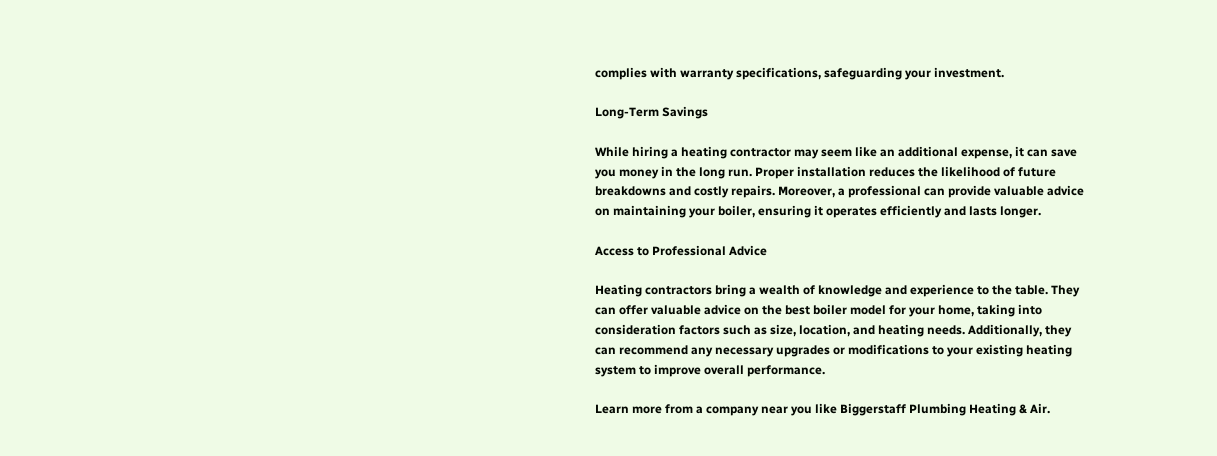complies with warranty specifications, safeguarding your investment.

Long-Term Savings

While hiring a heating contractor may seem like an additional expense, it can save you money in the long run. Proper installation reduces the likelihood of future breakdowns and costly repairs. Moreover, a professional can provide valuable advice on maintaining your boiler, ensuring it operates efficiently and lasts longer.

Access to Professional Advice

Heating contractors bring a wealth of knowledge and experience to the table. They can offer valuable advice on the best boiler model for your home, taking into consideration factors such as size, location, and heating needs. Additionally, they can recommend any necessary upgrades or modifications to your existing heating system to improve overall performance.

Learn more from a company near you like Biggerstaff Plumbing Heating & Air.